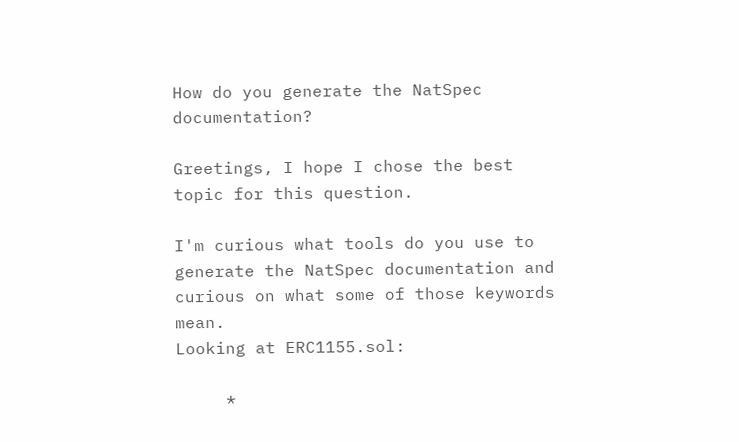How do you generate the NatSpec documentation?

Greetings, I hope I chose the best topic for this question.

I'm curious what tools do you use to generate the NatSpec documentation and curious on what some of those keywords mean.
Looking at ERC1155.sol:

     *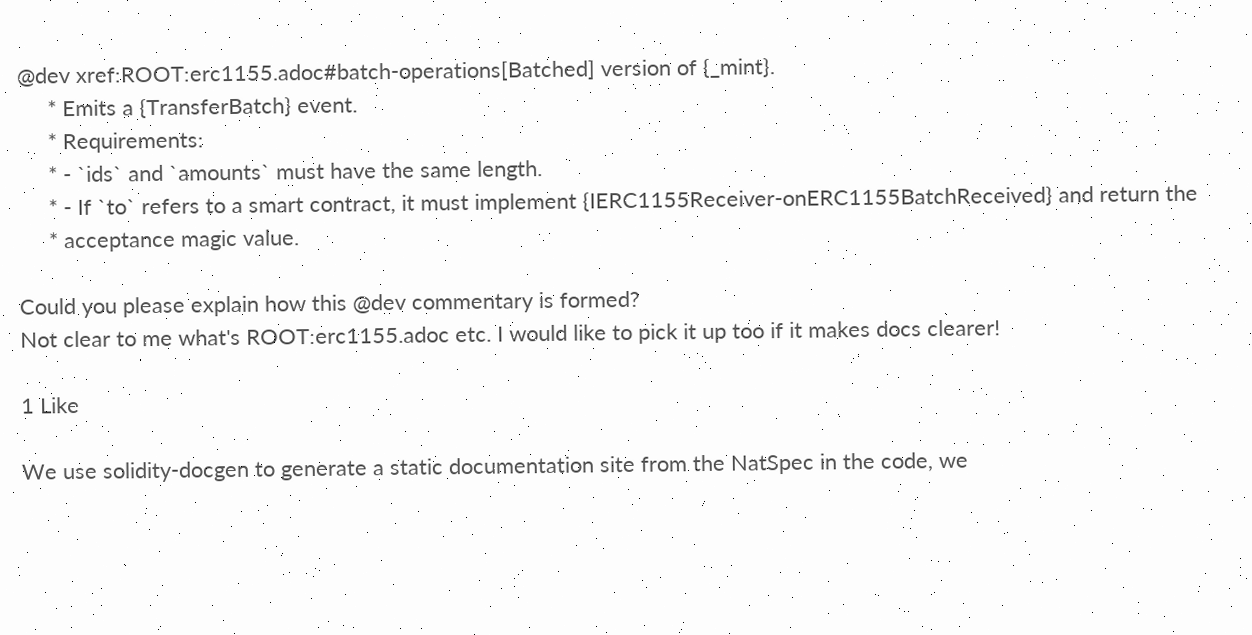@dev xref:ROOT:erc1155.adoc#batch-operations[Batched] version of {_mint}.
     * Emits a {TransferBatch} event.
     * Requirements:
     * - `ids` and `amounts` must have the same length.
     * - If `to` refers to a smart contract, it must implement {IERC1155Receiver-onERC1155BatchReceived} and return the
     * acceptance magic value.

Could you please explain how this @dev commentary is formed?
Not clear to me what's ROOT:erc1155.adoc etc. I would like to pick it up too if it makes docs clearer!

1 Like

We use solidity-docgen to generate a static documentation site from the NatSpec in the code, we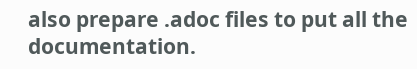also prepare .adoc files to put all the documentation.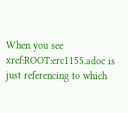When you see xref:ROOT:erc1155.adoc is just referencing to which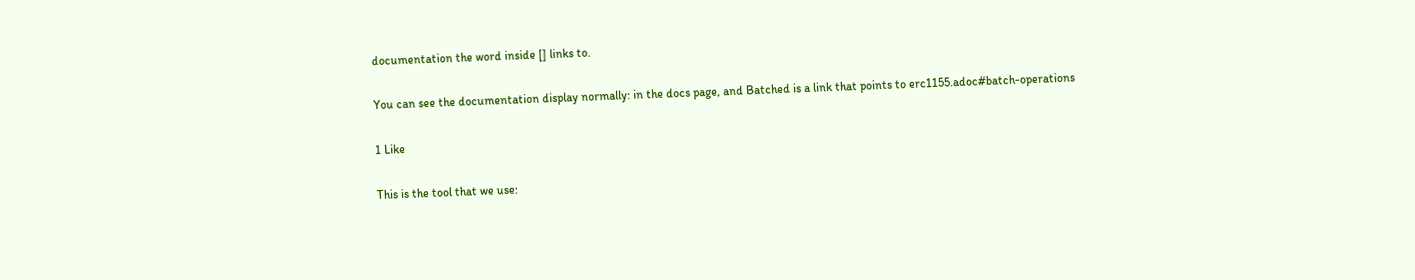documentation the word inside [] links to.

You can see the documentation display normally: in the docs page, and Batched is a link that points to erc1155.adoc#batch-operations

1 Like

This is the tool that we use: